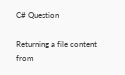C# Question

Returning a file content from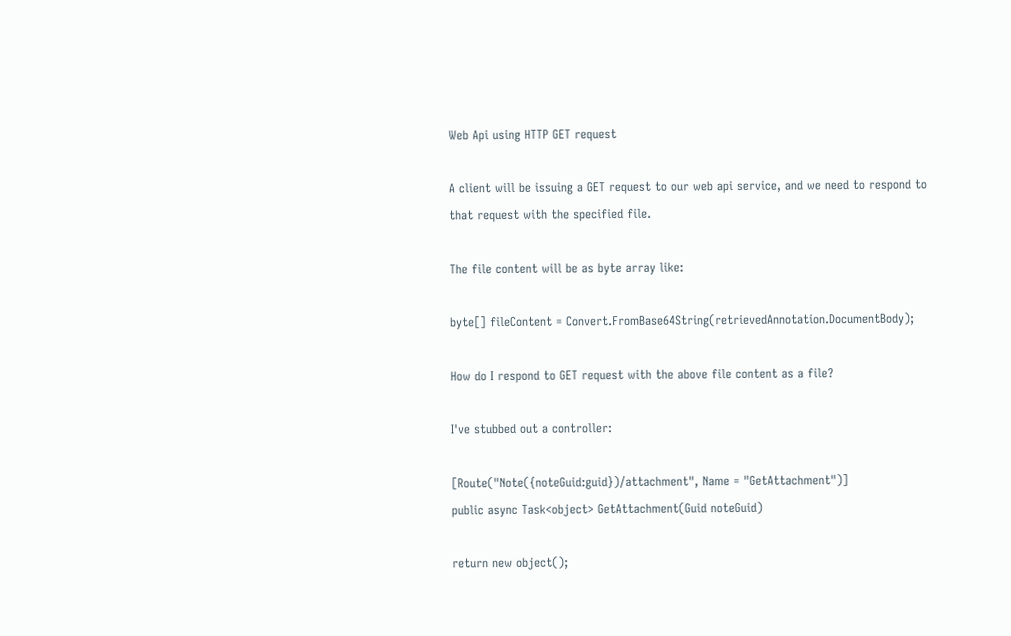Web Api using HTTP GET request

A client will be issuing a GET request to our web api service, and we need to respond to that request with the specified file.

The file content will be as byte array like:

byte[] fileContent = Convert.FromBase64String(retrievedAnnotation.DocumentBody);

How do I respond to GET request with the above file content as a file?

I've stubbed out a controller:

[Route("Note({noteGuid:guid})/attachment", Name = "GetAttachment")]
public async Task<object> GetAttachment(Guid noteGuid)

return new object();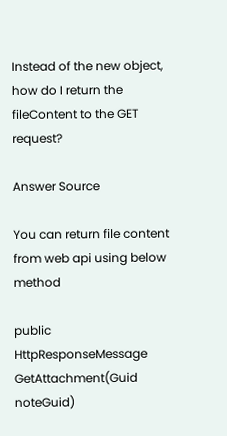Instead of the new object, how do I return the fileContent to the GET request?

Answer Source

You can return file content from web api using below method

public HttpResponseMessage GetAttachment(Guid noteGuid)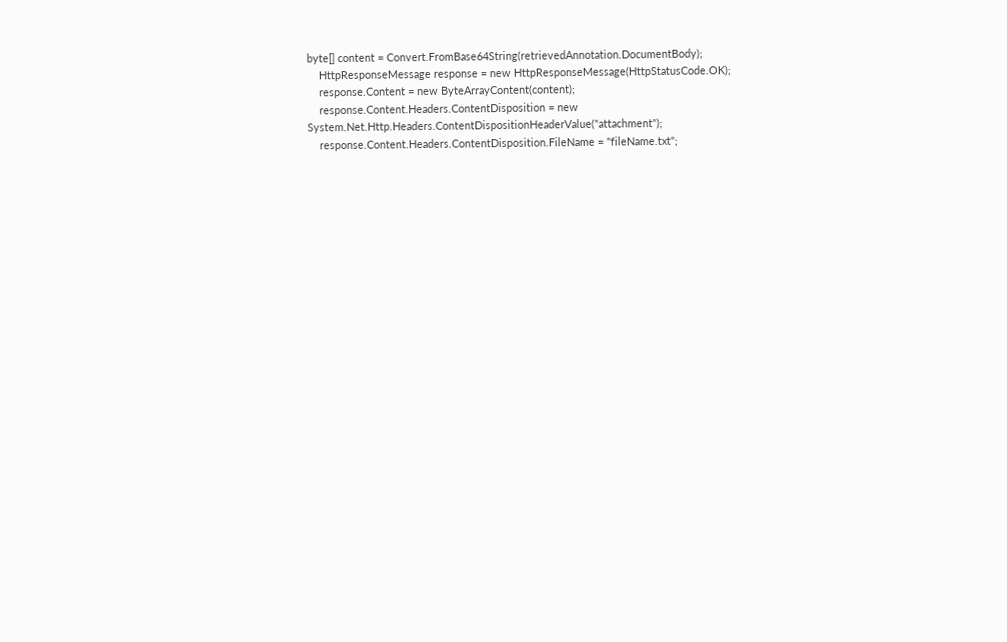byte[] content = Convert.FromBase64String(retrievedAnnotation.DocumentBody);
    HttpResponseMessage response = new HttpResponseMessage(HttpStatusCode.OK);
    response.Content = new ByteArrayContent(content);
    response.Content.Headers.ContentDisposition = new System.Net.Http.Headers.ContentDispositionHeaderValue("attachment");
    response.Content.Headers.ContentDisposition.FileName = "fileName.txt";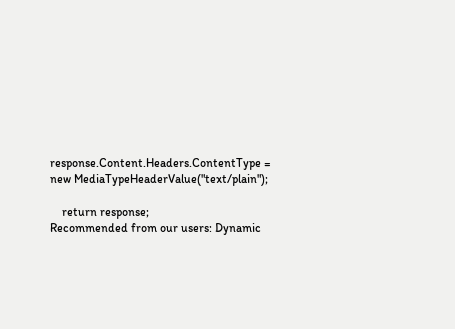response.Content.Headers.ContentType = new MediaTypeHeaderValue("text/plain");

    return response;
Recommended from our users: Dynamic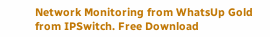Network Monitoring from WhatsUp Gold from IPSwitch. Free Download